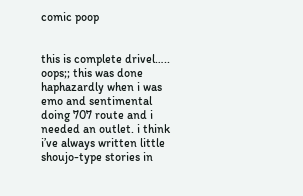comic poop


this is complete drivel….. oops;; this was done haphazardly when i was emo and sentimental doing 707 route and i needed an outlet. i think i’ve always written little shoujo-type stories in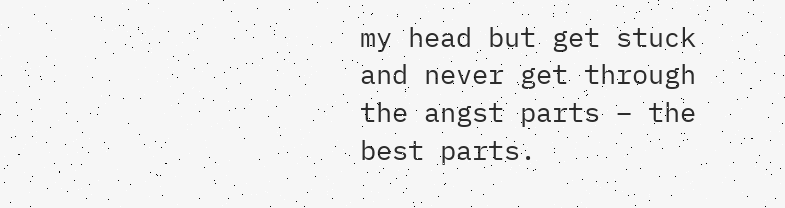my head but get stuck and never get through the angst parts – the best parts.